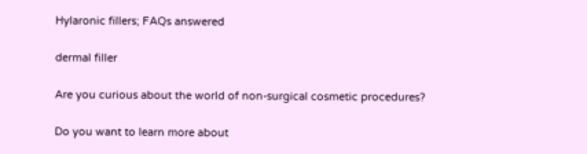Hylaronic fillers; FAQs answered

dermal filler

Are you curious about the world of non-surgical cosmetic procedures?

Do you want to learn more about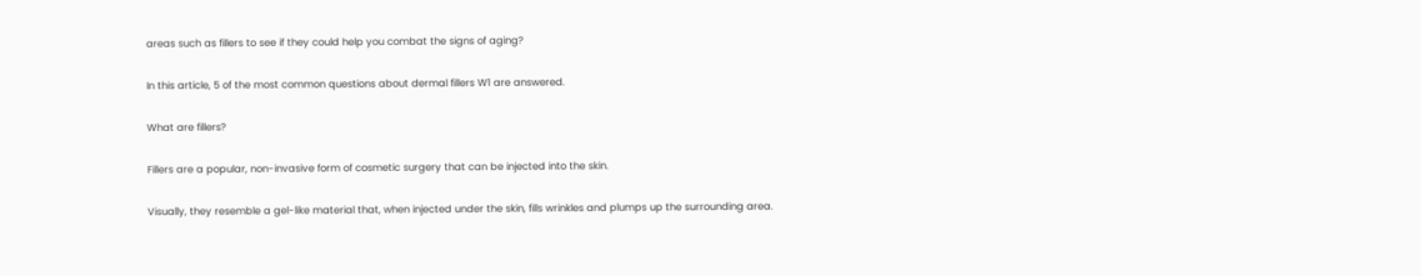areas such as fillers to see if they could help you combat the signs of aging?

In this article, 5 of the most common questions about dermal fillers W1 are answered.

What are fillers?

Fillers are a popular, non-invasive form of cosmetic surgery that can be injected into the skin.

Visually, they resemble a gel-like material that, when injected under the skin, fills wrinkles and plumps up the surrounding area.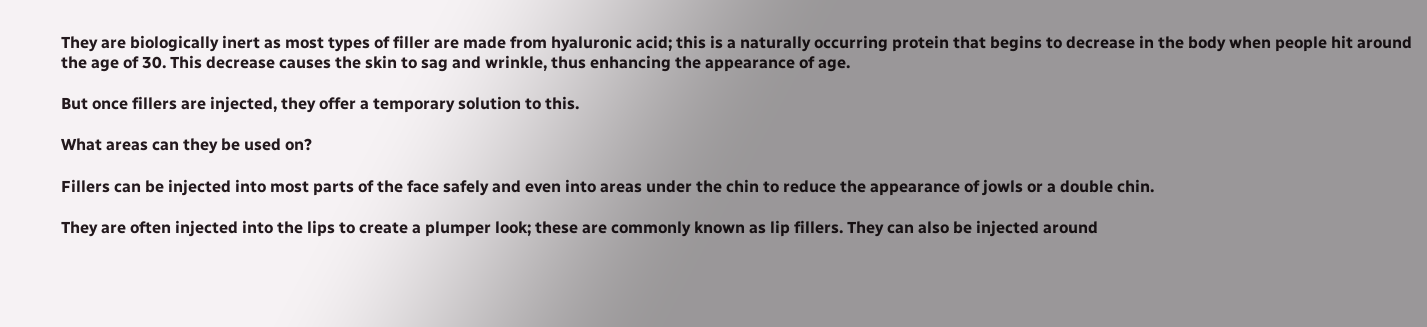They are biologically inert as most types of filler are made from hyaluronic acid; this is a naturally occurring protein that begins to decrease in the body when people hit around the age of 30. This decrease causes the skin to sag and wrinkle, thus enhancing the appearance of age.

But once fillers are injected, they offer a temporary solution to this.

What areas can they be used on?

Fillers can be injected into most parts of the face safely and even into areas under the chin to reduce the appearance of jowls or a double chin.

They are often injected into the lips to create a plumper look; these are commonly known as lip fillers. They can also be injected around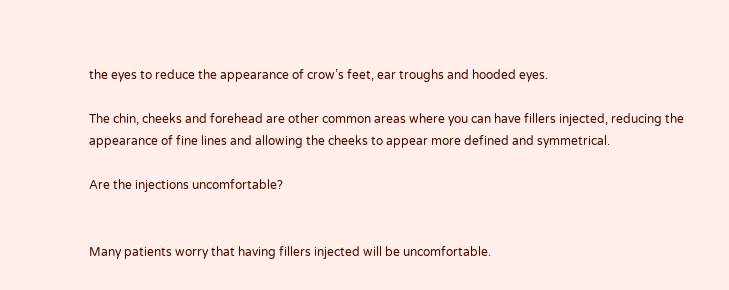the eyes to reduce the appearance of crow’s feet, ear troughs and hooded eyes.

The chin, cheeks and forehead are other common areas where you can have fillers injected, reducing the appearance of fine lines and allowing the cheeks to appear more defined and symmetrical.

Are the injections uncomfortable?


Many patients worry that having fillers injected will be uncomfortable.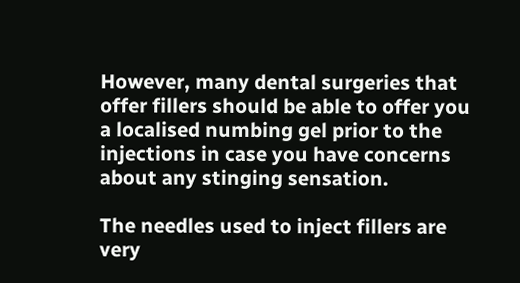However, many dental surgeries that offer fillers should be able to offer you a localised numbing gel prior to the injections in case you have concerns about any stinging sensation.

The needles used to inject fillers are very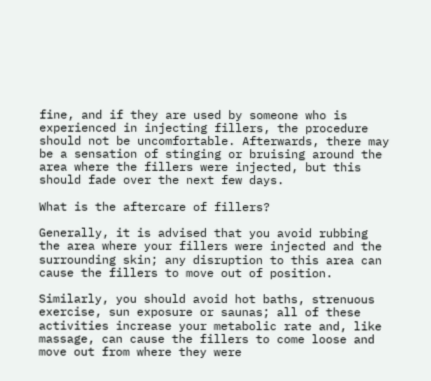fine, and if they are used by someone who is experienced in injecting fillers, the procedure should not be uncomfortable. Afterwards, there may be a sensation of stinging or bruising around the area where the fillers were injected, but this should fade over the next few days.

What is the aftercare of fillers?

Generally, it is advised that you avoid rubbing the area where your fillers were injected and the surrounding skin; any disruption to this area can cause the fillers to move out of position.

Similarly, you should avoid hot baths, strenuous exercise, sun exposure or saunas; all of these activities increase your metabolic rate and, like massage, can cause the fillers to come loose and move out from where they were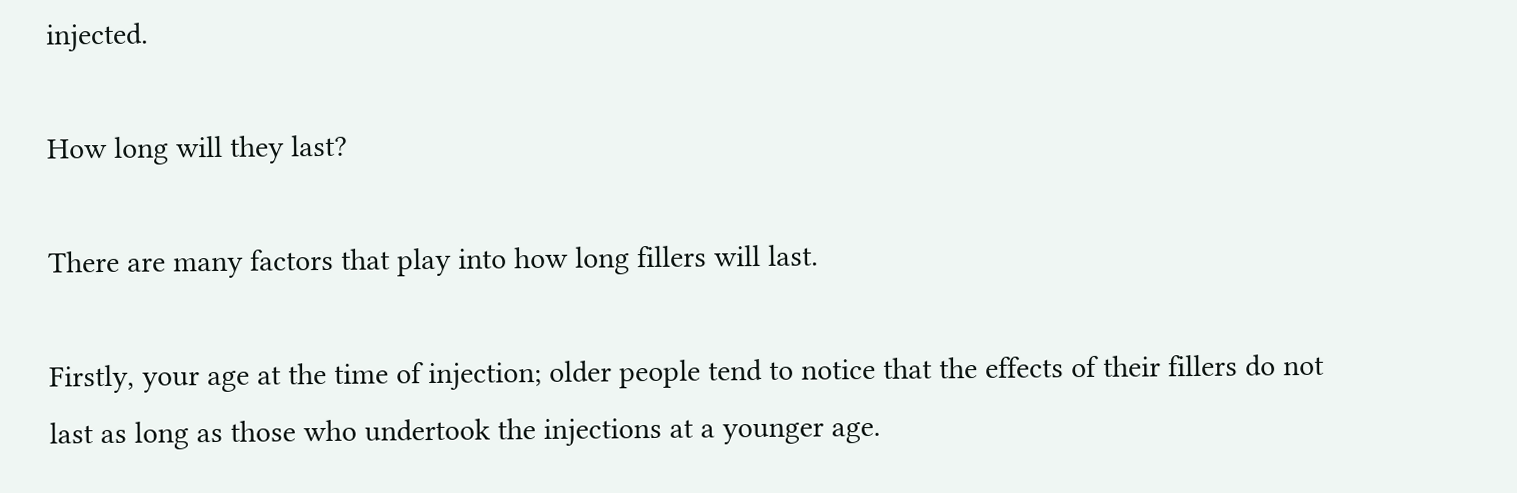injected.

How long will they last?

There are many factors that play into how long fillers will last.

Firstly, your age at the time of injection; older people tend to notice that the effects of their fillers do not last as long as those who undertook the injections at a younger age.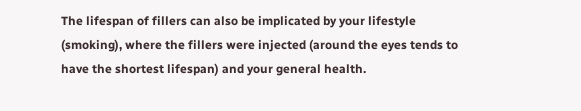The lifespan of fillers can also be implicated by your lifestyle (smoking), where the fillers were injected (around the eyes tends to have the shortest lifespan) and your general health.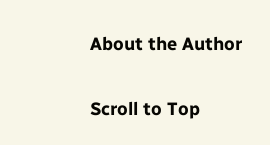About the Author

Scroll to Top